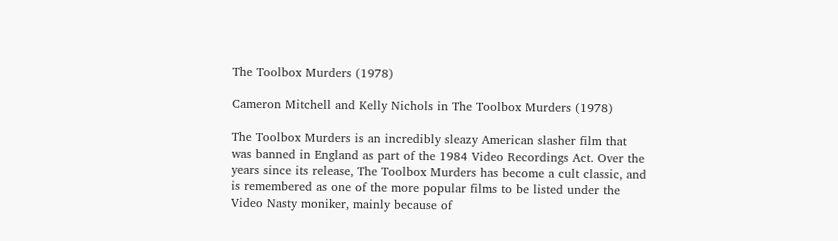The Toolbox Murders (1978)

Cameron Mitchell and Kelly Nichols in The Toolbox Murders (1978)

The Toolbox Murders is an incredibly sleazy American slasher film that was banned in England as part of the 1984 Video Recordings Act. Over the years since its release, The Toolbox Murders has become a cult classic, and is remembered as one of the more popular films to be listed under the Video Nasty moniker, mainly because of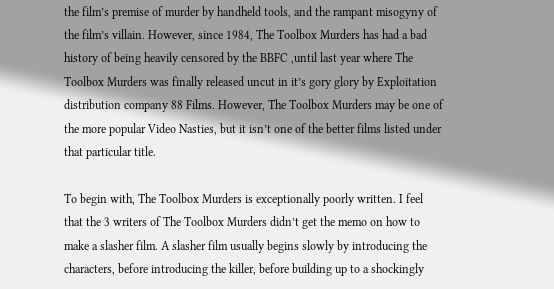the film’s premise of murder by handheld tools, and the rampant misogyny of the film’s villain. However, since 1984, The Toolbox Murders has had a bad history of being heavily censored by the BBFC ,until last year where The Toolbox Murders was finally released uncut in it’s gory glory by Exploitation distribution company 88 Films. However, The Toolbox Murders may be one of the more popular Video Nasties, but it isn’t one of the better films listed under that particular title.

To begin with, The Toolbox Murders is exceptionally poorly written. I feel that the 3 writers of The Toolbox Murders didn’t get the memo on how to make a slasher film. A slasher film usually begins slowly by introducing the characters, before introducing the killer, before building up to a shockingly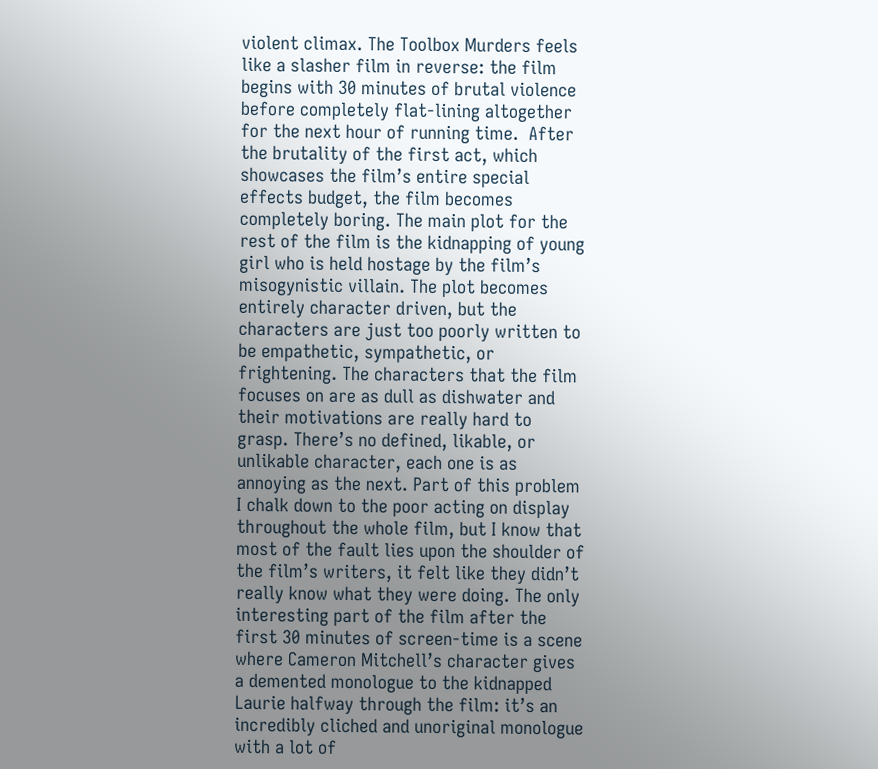violent climax. The Toolbox Murders feels like a slasher film in reverse: the film begins with 30 minutes of brutal violence before completely flat-lining altogether for the next hour of running time.  After the brutality of the first act, which showcases the film’s entire special effects budget, the film becomes completely boring. The main plot for the rest of the film is the kidnapping of young girl who is held hostage by the film’s misogynistic villain. The plot becomes entirely character driven, but the characters are just too poorly written to be empathetic, sympathetic, or frightening. The characters that the film focuses on are as dull as dishwater and their motivations are really hard to grasp. There’s no defined, likable, or unlikable character, each one is as annoying as the next. Part of this problem I chalk down to the poor acting on display throughout the whole film, but I know that most of the fault lies upon the shoulder of the film’s writers, it felt like they didn’t really know what they were doing. The only interesting part of the film after the first 30 minutes of screen-time is a scene where Cameron Mitchell’s character gives a demented monologue to the kidnapped Laurie halfway through the film: it’s an incredibly cliched and unoriginal monologue with a lot of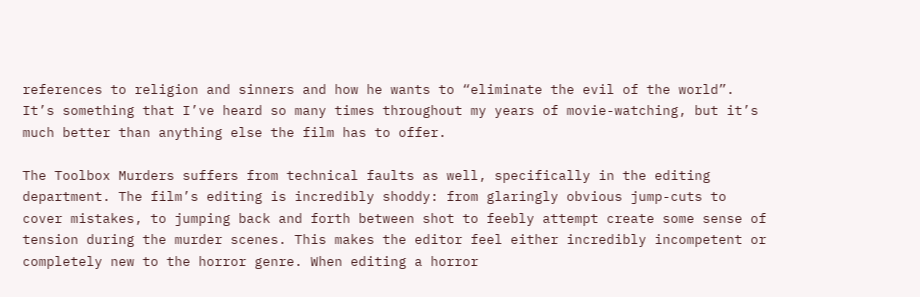references to religion and sinners and how he wants to “eliminate the evil of the world”. It’s something that I’ve heard so many times throughout my years of movie-watching, but it’s much better than anything else the film has to offer.

The Toolbox Murders suffers from technical faults as well, specifically in the editing department. The film’s editing is incredibly shoddy: from glaringly obvious jump-cuts to cover mistakes, to jumping back and forth between shot to feebly attempt create some sense of tension during the murder scenes. This makes the editor feel either incredibly incompetent or completely new to the horror genre. When editing a horror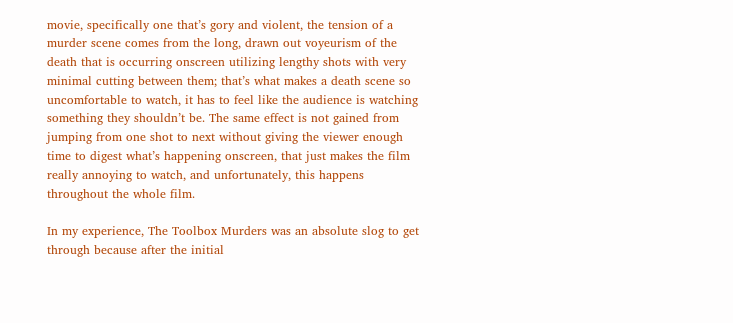movie, specifically one that’s gory and violent, the tension of a murder scene comes from the long, drawn out voyeurism of the death that is occurring onscreen utilizing lengthy shots with very minimal cutting between them; that’s what makes a death scene so uncomfortable to watch, it has to feel like the audience is watching something they shouldn’t be. The same effect is not gained from jumping from one shot to next without giving the viewer enough time to digest what’s happening onscreen, that just makes the film really annoying to watch, and unfortunately, this happens throughout the whole film.

In my experience, The Toolbox Murders was an absolute slog to get through because after the initial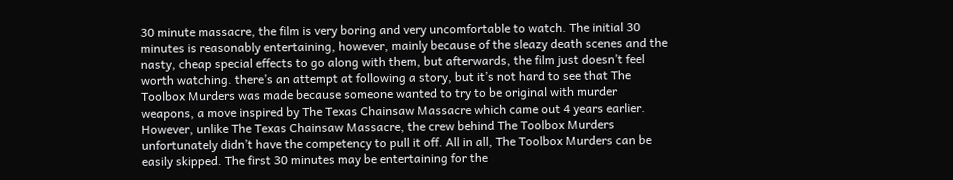30 minute massacre, the film is very boring and very uncomfortable to watch. The initial 30 minutes is reasonably entertaining, however, mainly because of the sleazy death scenes and the nasty, cheap special effects to go along with them, but afterwards, the film just doesn’t feel worth watching. there’s an attempt at following a story, but it’s not hard to see that The Toolbox Murders was made because someone wanted to try to be original with murder weapons, a move inspired by The Texas Chainsaw Massacre which came out 4 years earlier. However, unlike The Texas Chainsaw Massacre, the crew behind The Toolbox Murders unfortunately didn’t have the competency to pull it off. All in all, The Toolbox Murders can be easily skipped. The first 30 minutes may be entertaining for the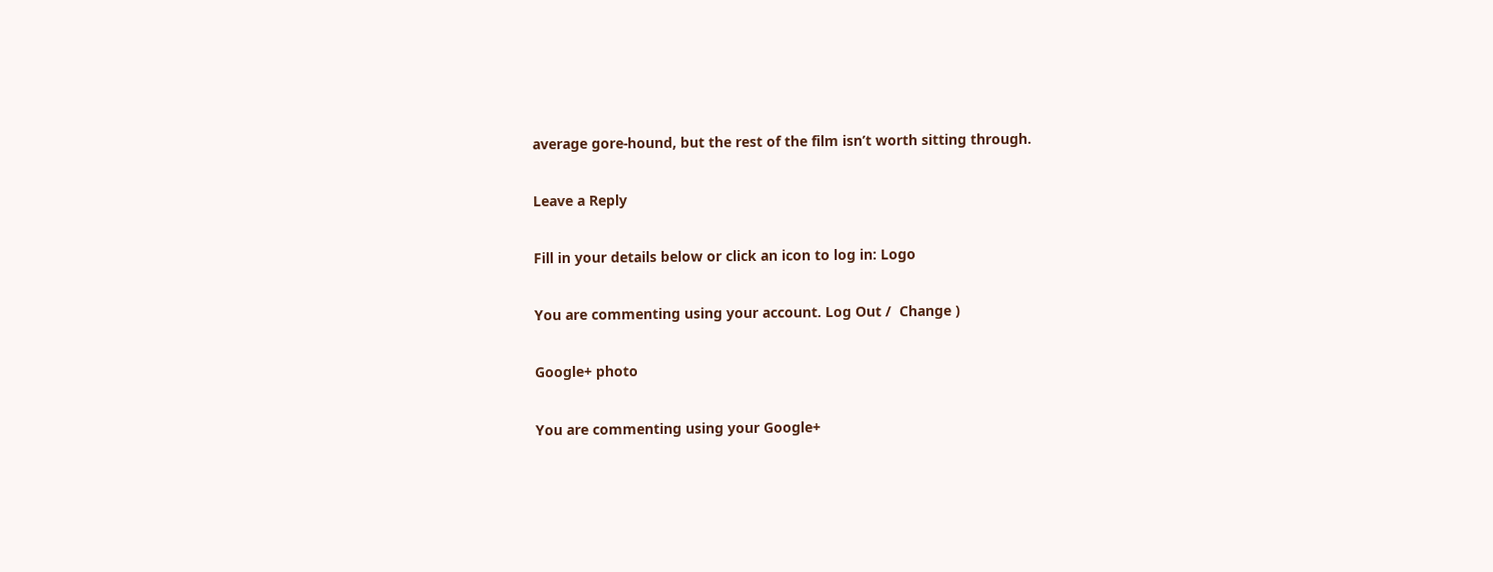average gore-hound, but the rest of the film isn’t worth sitting through.

Leave a Reply

Fill in your details below or click an icon to log in: Logo

You are commenting using your account. Log Out /  Change )

Google+ photo

You are commenting using your Google+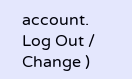account. Log Out /  Change )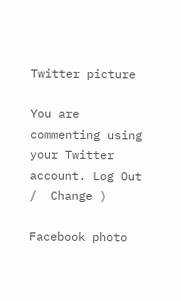Twitter picture

You are commenting using your Twitter account. Log Out /  Change )

Facebook photo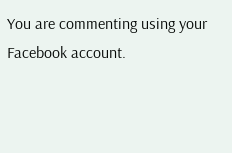You are commenting using your Facebook account.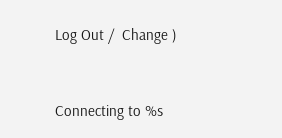Log Out /  Change )


Connecting to %s